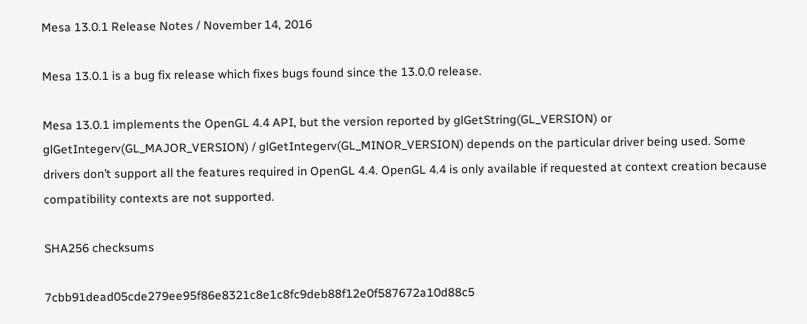Mesa 13.0.1 Release Notes / November 14, 2016

Mesa 13.0.1 is a bug fix release which fixes bugs found since the 13.0.0 release.

Mesa 13.0.1 implements the OpenGL 4.4 API, but the version reported by glGetString(GL_VERSION) or glGetIntegerv(GL_MAJOR_VERSION) / glGetIntegerv(GL_MINOR_VERSION) depends on the particular driver being used. Some drivers don’t support all the features required in OpenGL 4.4. OpenGL 4.4 is only available if requested at context creation because compatibility contexts are not supported.

SHA256 checksums

7cbb91dead05cde279ee95f86e8321c8e1c8fc9deb88f12e0f587672a10d88c5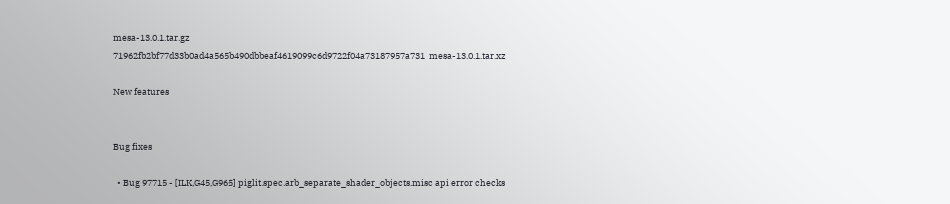mesa-13.0.1.tar.gz
71962fb2bf77d33b0ad4a565b490dbbeaf4619099c6d9722f04a73187957a731  mesa-13.0.1.tar.xz

New features


Bug fixes

  • Bug 97715 - [ILK,G45,G965] piglit.spec.arb_separate_shader_objects.misc api error checks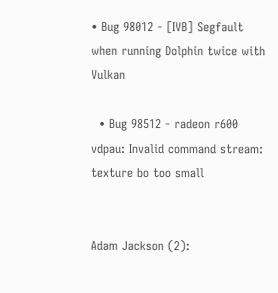• Bug 98012 - [IVB] Segfault when running Dolphin twice with Vulkan

  • Bug 98512 - radeon r600 vdpau: Invalid command stream: texture bo too small


Adam Jackson (2):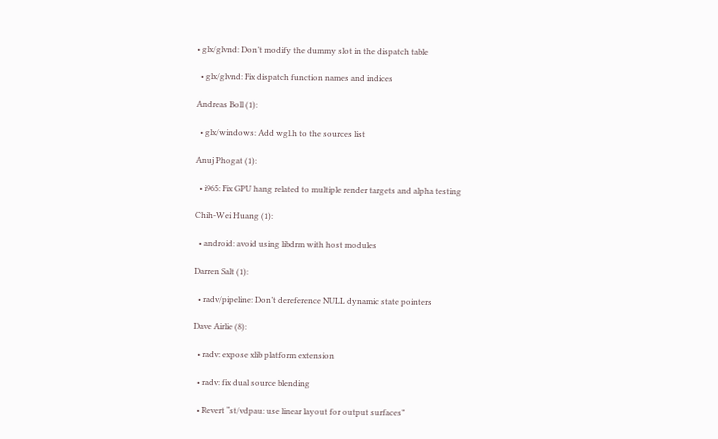• glx/glvnd: Don’t modify the dummy slot in the dispatch table

  • glx/glvnd: Fix dispatch function names and indices

Andreas Boll (1):

  • glx/windows: Add wgl.h to the sources list

Anuj Phogat (1):

  • i965: Fix GPU hang related to multiple render targets and alpha testing

Chih-Wei Huang (1):

  • android: avoid using libdrm with host modules

Darren Salt (1):

  • radv/pipeline: Don’t dereference NULL dynamic state pointers

Dave Airlie (8):

  • radv: expose xlib platform extension

  • radv: fix dual source blending

  • Revert “st/vdpau: use linear layout for output surfaces”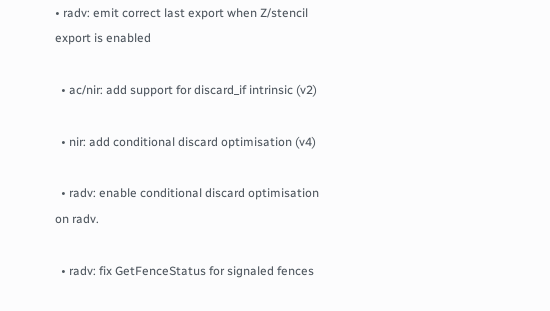• radv: emit correct last export when Z/stencil export is enabled

  • ac/nir: add support for discard_if intrinsic (v2)

  • nir: add conditional discard optimisation (v4)

  • radv: enable conditional discard optimisation on radv.

  • radv: fix GetFenceStatus for signaled fences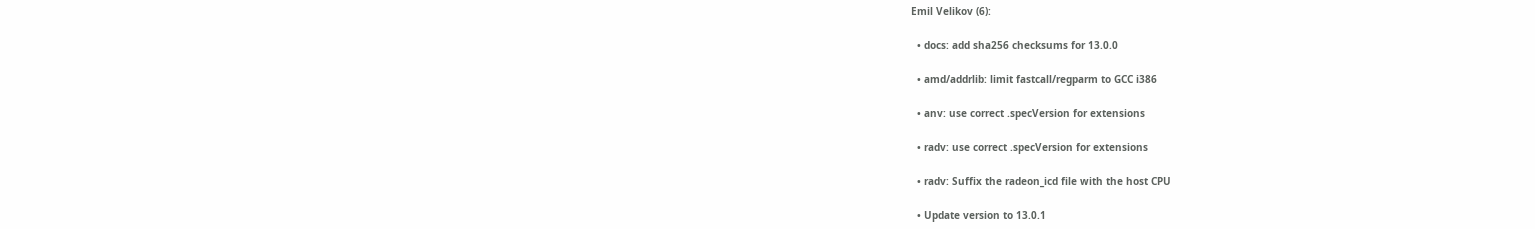Emil Velikov (6):

  • docs: add sha256 checksums for 13.0.0

  • amd/addrlib: limit fastcall/regparm to GCC i386

  • anv: use correct .specVersion for extensions

  • radv: use correct .specVersion for extensions

  • radv: Suffix the radeon_icd file with the host CPU

  • Update version to 13.0.1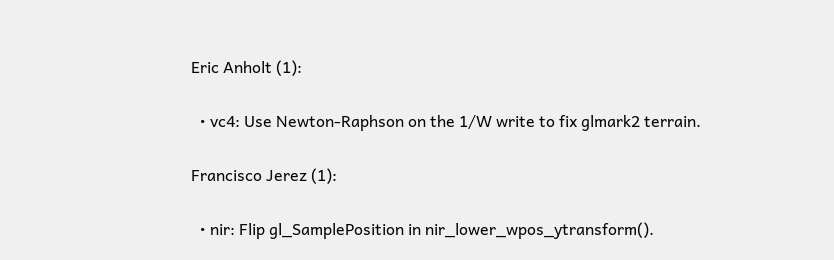Eric Anholt (1):

  • vc4: Use Newton-Raphson on the 1/W write to fix glmark2 terrain.

Francisco Jerez (1):

  • nir: Flip gl_SamplePosition in nir_lower_wpos_ytransform().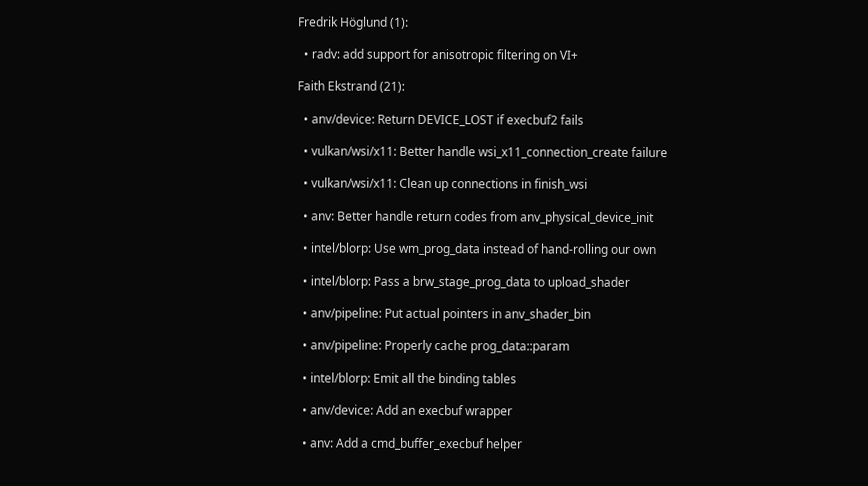Fredrik Höglund (1):

  • radv: add support for anisotropic filtering on VI+

Faith Ekstrand (21):

  • anv/device: Return DEVICE_LOST if execbuf2 fails

  • vulkan/wsi/x11: Better handle wsi_x11_connection_create failure

  • vulkan/wsi/x11: Clean up connections in finish_wsi

  • anv: Better handle return codes from anv_physical_device_init

  • intel/blorp: Use wm_prog_data instead of hand-rolling our own

  • intel/blorp: Pass a brw_stage_prog_data to upload_shader

  • anv/pipeline: Put actual pointers in anv_shader_bin

  • anv/pipeline: Properly cache prog_data::param

  • intel/blorp: Emit all the binding tables

  • anv/device: Add an execbuf wrapper

  • anv: Add a cmd_buffer_execbuf helper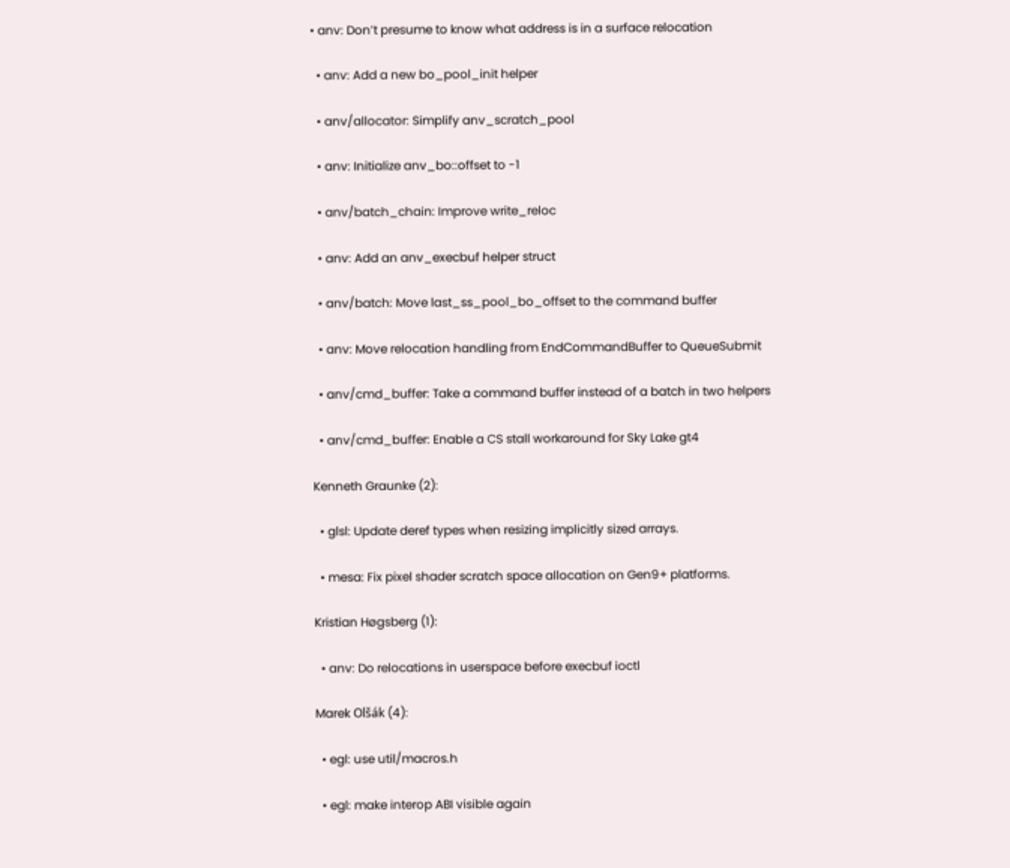• anv: Don’t presume to know what address is in a surface relocation

  • anv: Add a new bo_pool_init helper

  • anv/allocator: Simplify anv_scratch_pool

  • anv: Initialize anv_bo::offset to -1

  • anv/batch_chain: Improve write_reloc

  • anv: Add an anv_execbuf helper struct

  • anv/batch: Move last_ss_pool_bo_offset to the command buffer

  • anv: Move relocation handling from EndCommandBuffer to QueueSubmit

  • anv/cmd_buffer: Take a command buffer instead of a batch in two helpers

  • anv/cmd_buffer: Enable a CS stall workaround for Sky Lake gt4

Kenneth Graunke (2):

  • glsl: Update deref types when resizing implicitly sized arrays.

  • mesa: Fix pixel shader scratch space allocation on Gen9+ platforms.

Kristian Høgsberg (1):

  • anv: Do relocations in userspace before execbuf ioctl

Marek Olšák (4):

  • egl: use util/macros.h

  • egl: make interop ABI visible again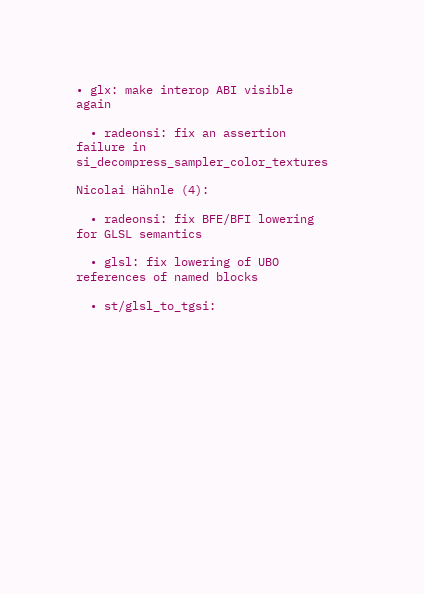• glx: make interop ABI visible again

  • radeonsi: fix an assertion failure in si_decompress_sampler_color_textures

Nicolai Hähnle (4):

  • radeonsi: fix BFE/BFI lowering for GLSL semantics

  • glsl: fix lowering of UBO references of named blocks

  • st/glsl_to_tgsi: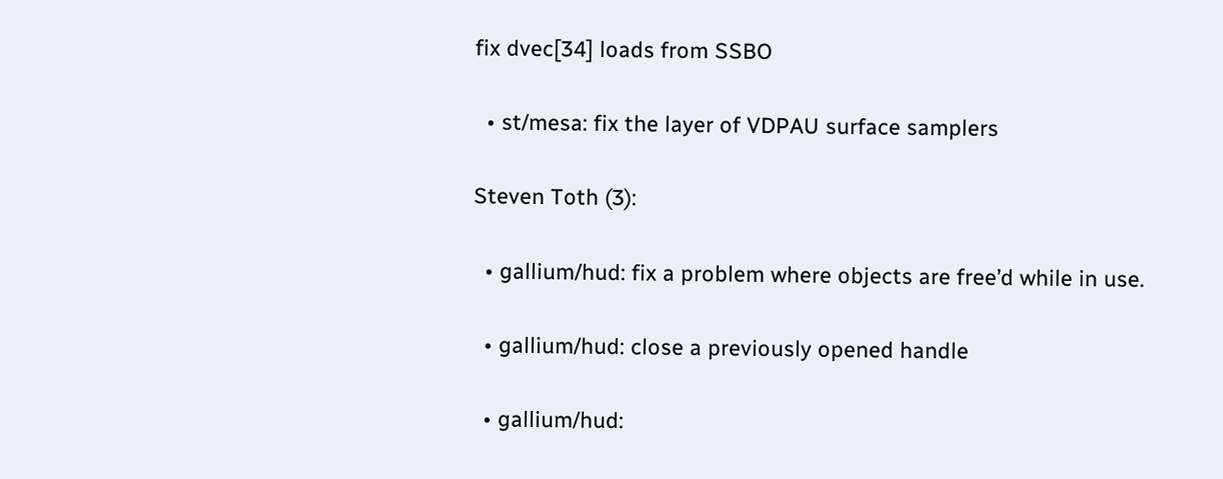fix dvec[34] loads from SSBO

  • st/mesa: fix the layer of VDPAU surface samplers

Steven Toth (3):

  • gallium/hud: fix a problem where objects are free’d while in use.

  • gallium/hud: close a previously opened handle

  • gallium/hud: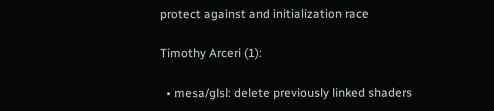protect against and initialization race

Timothy Arceri (1):

  • mesa/glsl: delete previously linked shaders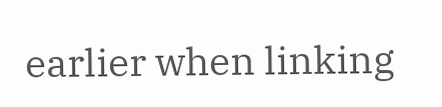earlier when linking